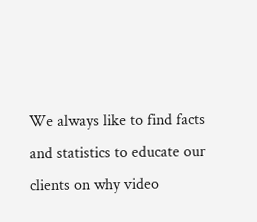We always like to find facts and statistics to educate our clients on why video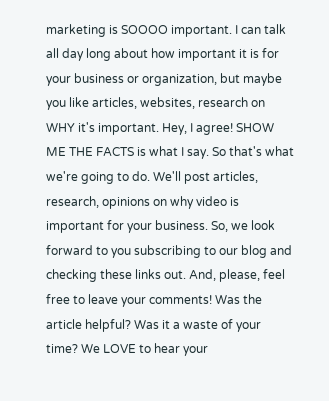marketing is SOOOO important. I can talk all day long about how important it is for your business or organization, but maybe you like articles, websites, research on WHY it's important. Hey, I agree! SHOW ME THE FACTS is what I say. So that's what we're going to do. We'll post articles, research, opinions on why video is important for your business. So, we look forward to you subscribing to our blog and checking these links out. And, please, feel free to leave your comments! Was the article helpful? Was it a waste of your time? We LOVE to hear your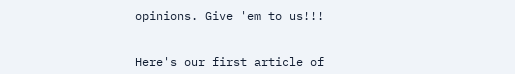opinions. Give 'em to us!!!


Here's our first article of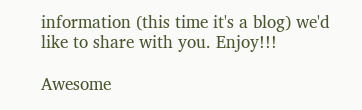information (this time it's a blog) we'd like to share with you. Enjoy!!!

Awesome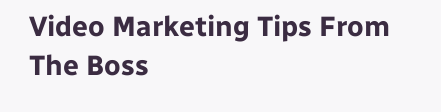Video Marketing Tips From The Boss